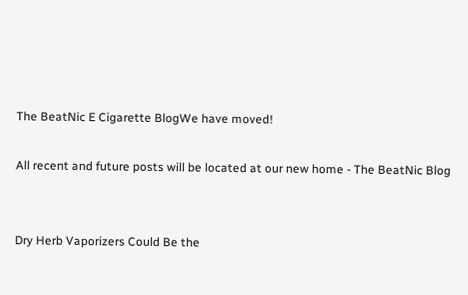The BeatNic E Cigarette BlogWe have moved!

All recent and future posts will be located at our new home - The BeatNic Blog


Dry Herb Vaporizers Could Be the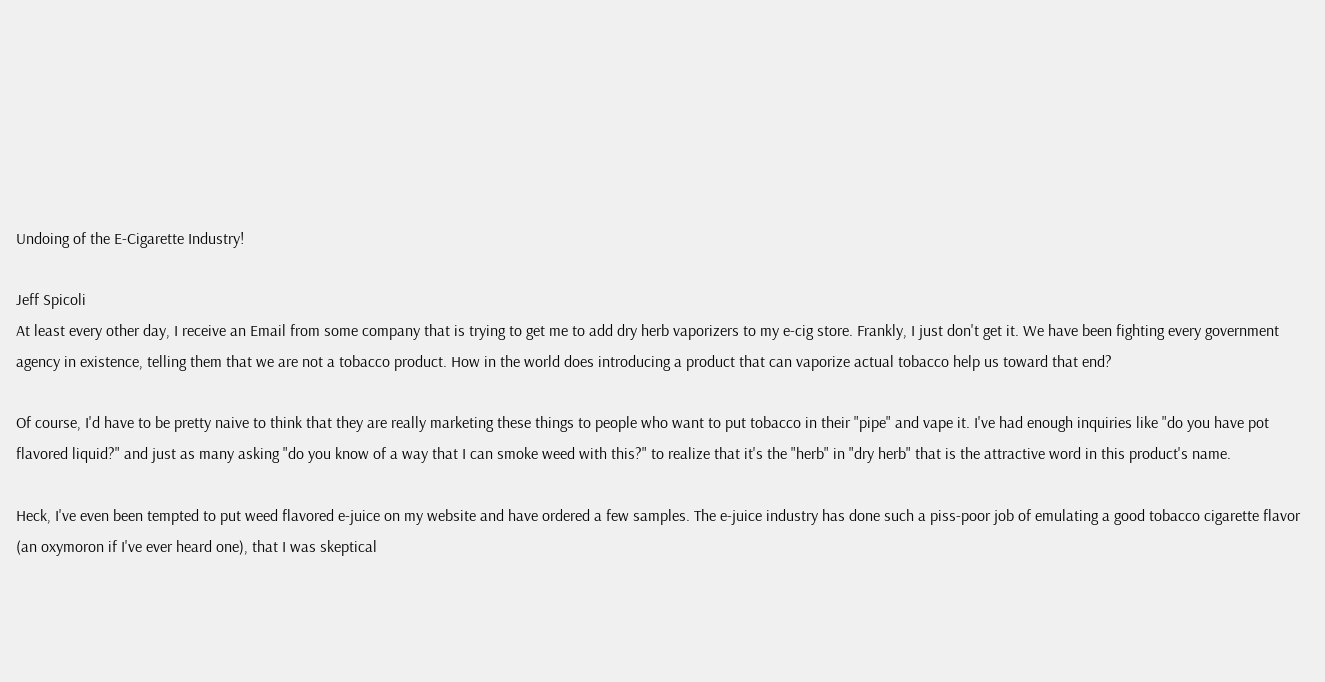Undoing of the E-Cigarette Industry!

Jeff Spicoli
At least every other day, I receive an Email from some company that is trying to get me to add dry herb vaporizers to my e-cig store. Frankly, I just don't get it. We have been fighting every government agency in existence, telling them that we are not a tobacco product. How in the world does introducing a product that can vaporize actual tobacco help us toward that end?

Of course, I'd have to be pretty naive to think that they are really marketing these things to people who want to put tobacco in their "pipe" and vape it. I've had enough inquiries like "do you have pot flavored liquid?" and just as many asking "do you know of a way that I can smoke weed with this?" to realize that it's the "herb" in "dry herb" that is the attractive word in this product's name.

Heck, I've even been tempted to put weed flavored e-juice on my website and have ordered a few samples. The e-juice industry has done such a piss-poor job of emulating a good tobacco cigarette flavor (an oxymoron if I've ever heard one), that I was skeptical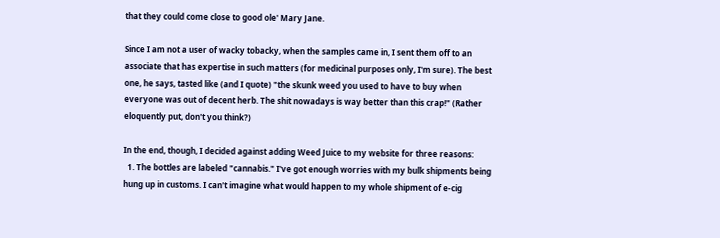that they could come close to good ole' Mary Jane.

Since I am not a user of wacky tobacky, when the samples came in, I sent them off to an associate that has expertise in such matters (for medicinal purposes only, I'm sure). The best one, he says, tasted like (and I quote) "the skunk weed you used to have to buy when everyone was out of decent herb. The shit nowadays is way better than this crap!" (Rather eloquently put, don't you think?)

In the end, though, I decided against adding Weed Juice to my website for three reasons:
  1. The bottles are labeled "cannabis." I've got enough worries with my bulk shipments being hung up in customs. I can't imagine what would happen to my whole shipment of e-cig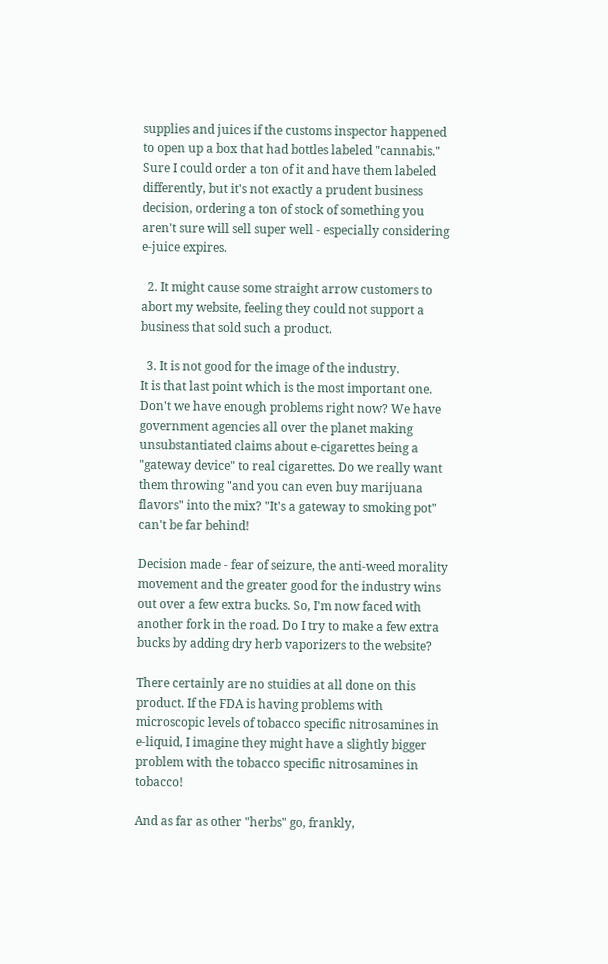supplies and juices if the customs inspector happened to open up a box that had bottles labeled "cannabis." Sure I could order a ton of it and have them labeled differently, but it's not exactly a prudent business decision, ordering a ton of stock of something you aren't sure will sell super well - especially considering e-juice expires.

  2. It might cause some straight arrow customers to abort my website, feeling they could not support a business that sold such a product.

  3. It is not good for the image of the industry.
It is that last point which is the most important one. Don't we have enough problems right now? We have government agencies all over the planet making unsubstantiated claims about e-cigarettes being a "gateway device" to real cigarettes. Do we really want them throwing "and you can even buy marijuana flavors" into the mix? "It's a gateway to smoking pot" can't be far behind!

Decision made - fear of seizure, the anti-weed morality movement and the greater good for the industry wins out over a few extra bucks. So, I'm now faced with another fork in the road. Do I try to make a few extra bucks by adding dry herb vaporizers to the website?

There certainly are no stuidies at all done on this product. If the FDA is having problems with microscopic levels of tobacco specific nitrosamines in e-liquid, I imagine they might have a slightly bigger problem with the tobacco specific nitrosamines in tobacco!

And as far as other "herbs" go, frankly,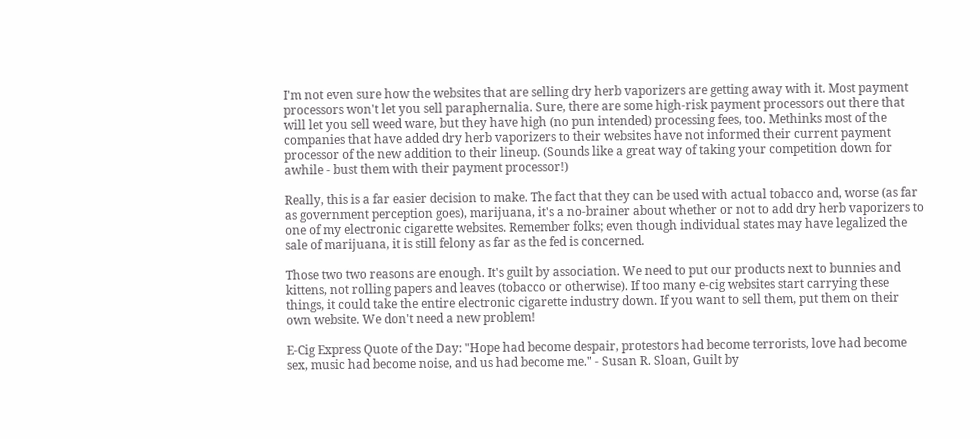I'm not even sure how the websites that are selling dry herb vaporizers are getting away with it. Most payment processors won't let you sell paraphernalia. Sure, there are some high-risk payment processors out there that will let you sell weed ware, but they have high (no pun intended) processing fees, too. Methinks most of the companies that have added dry herb vaporizers to their websites have not informed their current payment processor of the new addition to their lineup. (Sounds like a great way of taking your competition down for awhile - bust them with their payment processor!)

Really, this is a far easier decision to make. The fact that they can be used with actual tobacco and, worse (as far as government perception goes), marijuana, it's a no-brainer about whether or not to add dry herb vaporizers to one of my electronic cigarette websites. Remember folks; even though individual states may have legalized the sale of marijuana, it is still felony as far as the fed is concerned.

Those two two reasons are enough. It's guilt by association. We need to put our products next to bunnies and kittens, not rolling papers and leaves (tobacco or otherwise). If too many e-cig websites start carrying these things, it could take the entire electronic cigarette industry down. If you want to sell them, put them on their own website. We don't need a new problem!

E-Cig Express Quote of the Day: "Hope had become despair, protestors had become terrorists, love had become sex, music had become noise, and us had become me." - Susan R. Sloan, Guilt by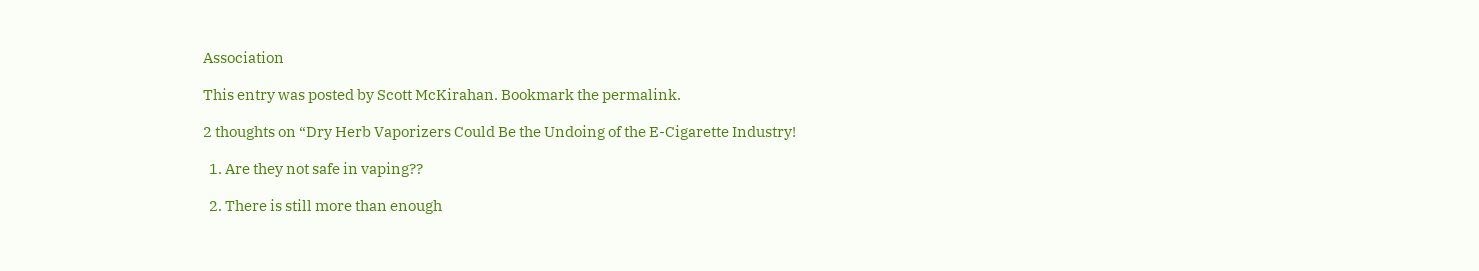Association

This entry was posted by Scott McKirahan. Bookmark the permalink.

2 thoughts on “Dry Herb Vaporizers Could Be the Undoing of the E-Cigarette Industry!

  1. Are they not safe in vaping??

  2. There is still more than enough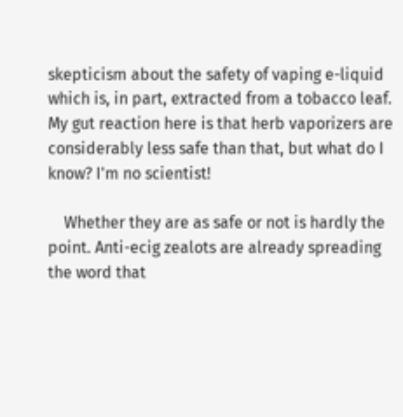skepticism about the safety of vaping e-liquid which is, in part, extracted from a tobacco leaf. My gut reaction here is that herb vaporizers are considerably less safe than that, but what do I know? I'm no scientist!

    Whether they are as safe or not is hardly the point. Anti-ecig zealots are already spreading the word that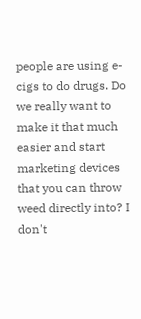people are using e-cigs to do drugs. Do we really want to make it that much easier and start marketing devices that you can throw weed directly into? I don't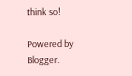think so!

Powered by Blogger.